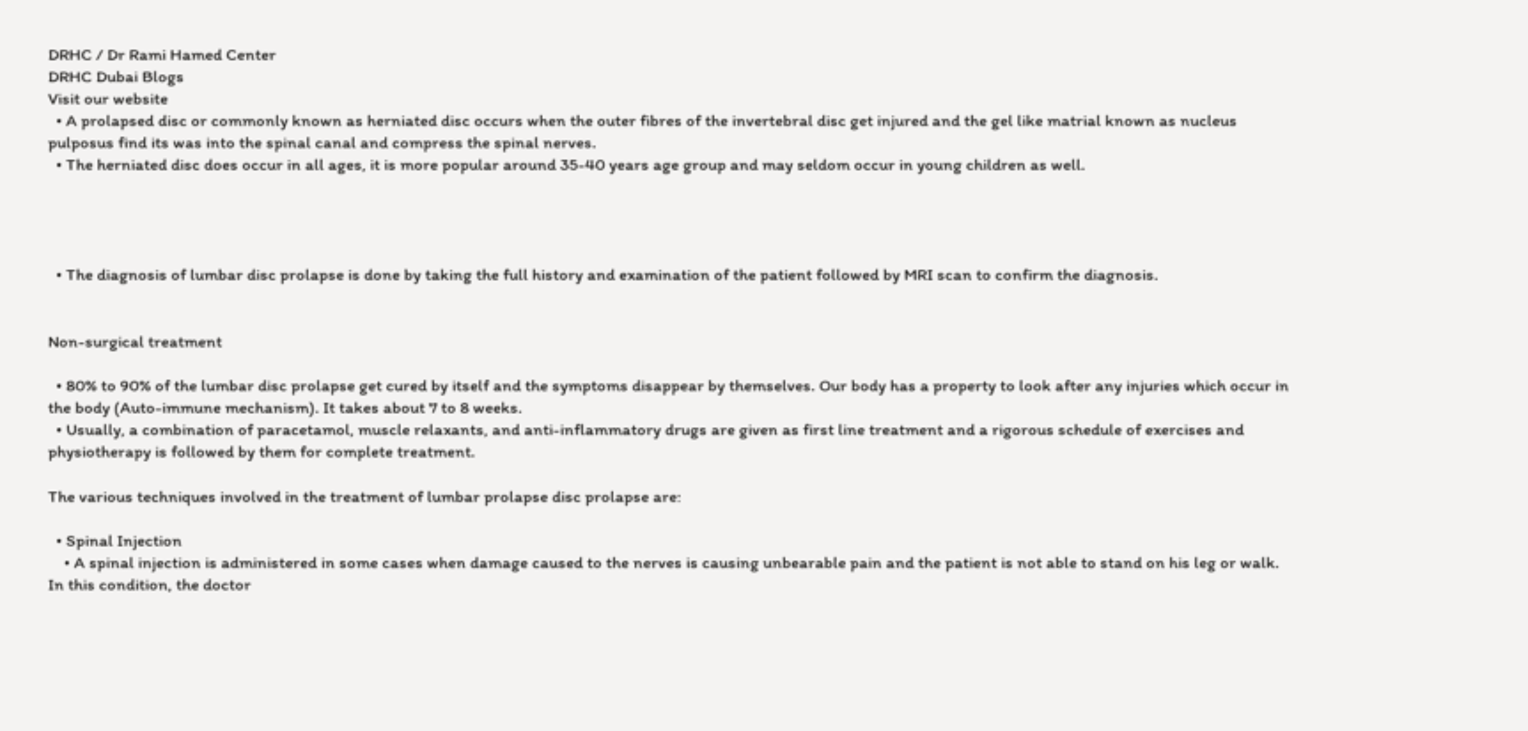DRHC / Dr Rami Hamed Center
DRHC Dubai Blogs
Visit our website
  • A prolapsed disc or commonly known as herniated disc occurs when the outer fibres of the invertebral disc get injured and the gel like matrial known as nucleus pulposus find its was into the spinal canal and compress the spinal nerves.
  • The herniated disc does occur in all ages, it is more popular around 35-40 years age group and may seldom occur in young children as well.




  • The diagnosis of lumbar disc prolapse is done by taking the full history and examination of the patient followed by MRI scan to confirm the diagnosis.


Non-surgical treatment

  • 80% to 90% of the lumbar disc prolapse get cured by itself and the symptoms disappear by themselves. Our body has a property to look after any injuries which occur in the body (Auto-immune mechanism). It takes about 7 to 8 weeks.
  • Usually, a combination of paracetamol, muscle relaxants, and anti-inflammatory drugs are given as first line treatment and a rigorous schedule of exercises and physiotherapy is followed by them for complete treatment.

The various techniques involved in the treatment of lumbar prolapse disc prolapse are:

  • Spinal Injection
    • A spinal injection is administered in some cases when damage caused to the nerves is causing unbearable pain and the patient is not able to stand on his leg or walk. In this condition, the doctor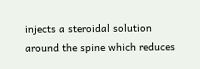injects a steroidal solution around the spine which reduces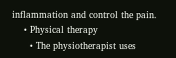inflammation and control the pain.
    • Physical therapy
      • The physiotherapist uses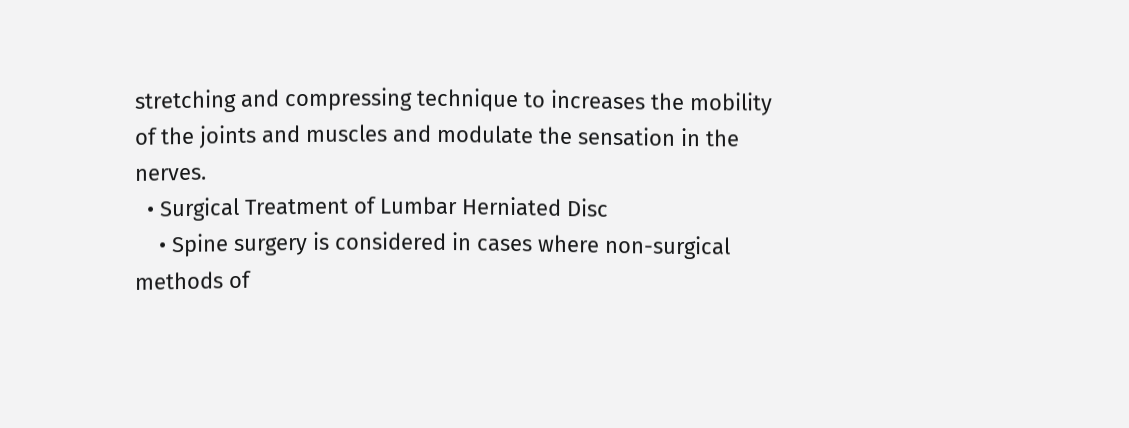stretching and compressing technique to increases the mobility of the joints and muscles and modulate the sensation in the nerves.
  • Surgical Treatment of Lumbar Herniated Disc
    • Spine surgery is considered in cases where non-surgical methods of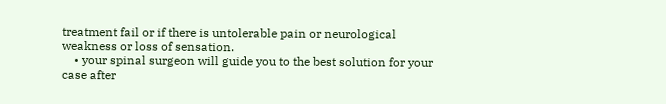treatment fail or if there is untolerable pain or neurological weakness or loss of sensation.
    • your spinal surgeon will guide you to the best solution for your case after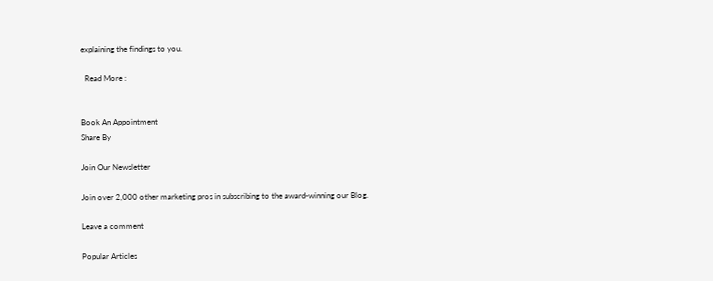explaining the findings to you.

  Read More :


Book An Appointment
Share By

Join Our Newsletter

Join over 2,000 other marketing pros in subscribing to the award-winning our Blog.

Leave a comment

Popular Articles